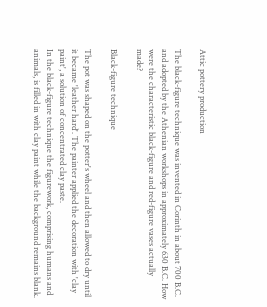Attic pottery production

The black-figure technique was invented in Corinth in about 700 B.C. and adopted by the Athenian workshops in approximately 630 B.C. How were the characteristic black-figure and red-figure vases actually made?

Black-figure technique

The pot was shaped on the potter's wheel and then allowed to dry until it became 'leather hard'. The painter applied the decoration with 'clay paint', a solution of concentrated clay paste.
In the black-figure technique the figurework, comprising humans and animals, is filled in with clay paint while the background remains blank.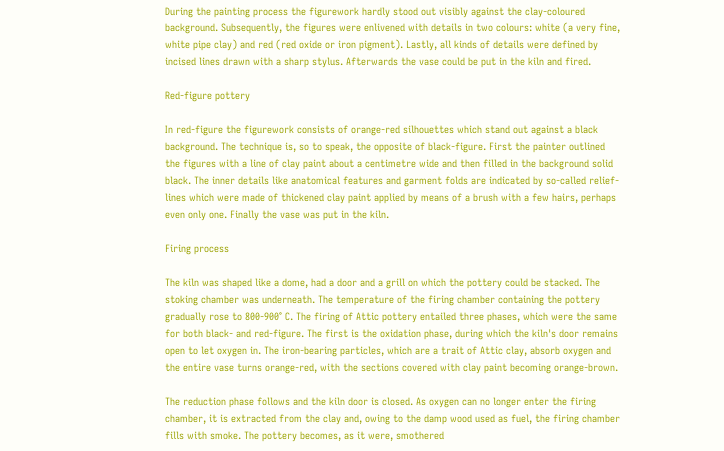During the painting process the figurework hardly stood out visibly against the clay-coloured background. Subsequently, the figures were enlivened with details in two colours: white (a very fine, white pipe clay) and red (red oxide or iron pigment). Lastly, all kinds of details were defined by incised lines drawn with a sharp stylus. Afterwards the vase could be put in the kiln and fired.

Red-figure pottery

In red-figure the figurework consists of orange-red silhouettes which stand out against a black background. The technique is, so to speak, the opposite of black-figure. First the painter outlined the figures with a line of clay paint about a centimetre wide and then filled in the background solid black. The inner details like anatomical features and garment folds are indicated by so-called relief-lines which were made of thickened clay paint applied by means of a brush with a few hairs, perhaps even only one. Finally the vase was put in the kiln.

Firing process

The kiln was shaped like a dome, had a door and a grill on which the pottery could be stacked. The stoking chamber was underneath. The temperature of the firing chamber containing the pottery gradually rose to 800-900° C. The firing of Attic pottery entailed three phases, which were the same for both black- and red-figure. The first is the oxidation phase, during which the kiln's door remains open to let oxygen in. The iron-bearing particles, which are a trait of Attic clay, absorb oxygen and the entire vase turns orange-red, with the sections covered with clay paint becoming orange-brown.

The reduction phase follows and the kiln door is closed. As oxygen can no longer enter the firing chamber, it is extracted from the clay and, owing to the damp wood used as fuel, the firing chamber fills with smoke. The pottery becomes, as it were, smothered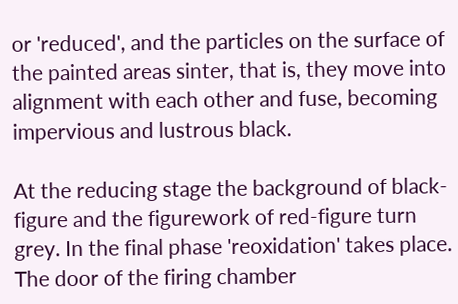or 'reduced', and the particles on the surface of the painted areas sinter, that is, they move into alignment with each other and fuse, becoming impervious and lustrous black.

At the reducing stage the background of black-figure and the figurework of red-figure turn grey. In the final phase 'reoxidation' takes place. The door of the firing chamber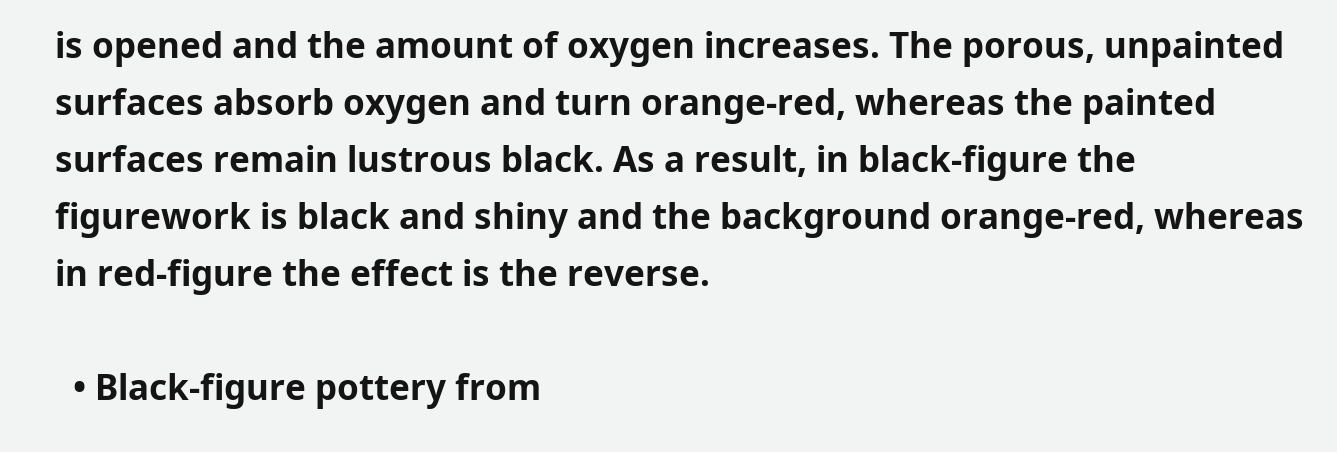is opened and the amount of oxygen increases. The porous, unpainted surfaces absorb oxygen and turn orange-red, whereas the painted surfaces remain lustrous black. As a result, in black-figure the figurework is black and shiny and the background orange-red, whereas in red-figure the effect is the reverse.

  • Black-figure pottery from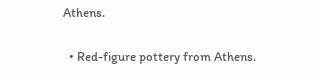Athens.

  • Red-figure pottery from Athens.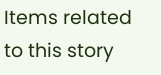Items related to this story